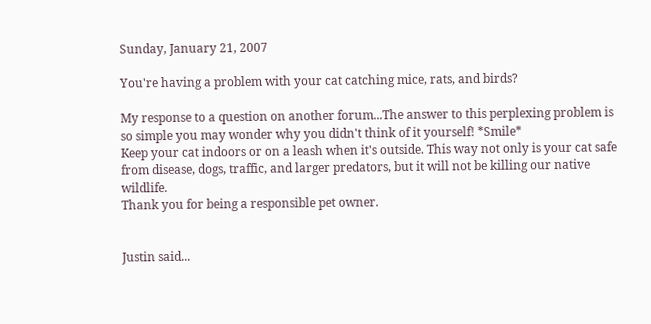Sunday, January 21, 2007

You're having a problem with your cat catching mice, rats, and birds?

My response to a question on another forum...The answer to this perplexing problem is so simple you may wonder why you didn't think of it yourself! *Smile*
Keep your cat indoors or on a leash when it's outside. This way not only is your cat safe from disease, dogs, traffic, and larger predators, but it will not be killing our native wildlife.
Thank you for being a responsible pet owner.


Justin said...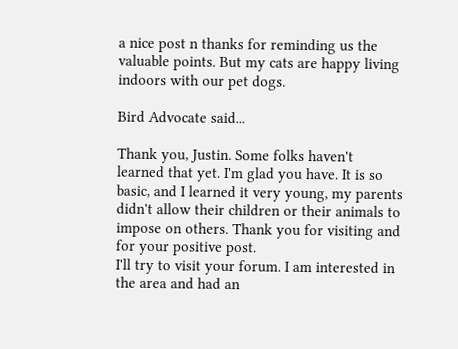a nice post n thanks for reminding us the valuable points. But my cats are happy living indoors with our pet dogs.

Bird Advocate said...

Thank you, Justin. Some folks haven't learned that yet. I'm glad you have. It is so basic, and I learned it very young, my parents didn't allow their children or their animals to impose on others. Thank you for visiting and for your positive post.
I'll try to visit your forum. I am interested in the area and had an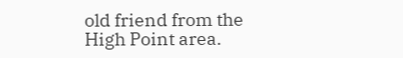old friend from the High Point area.